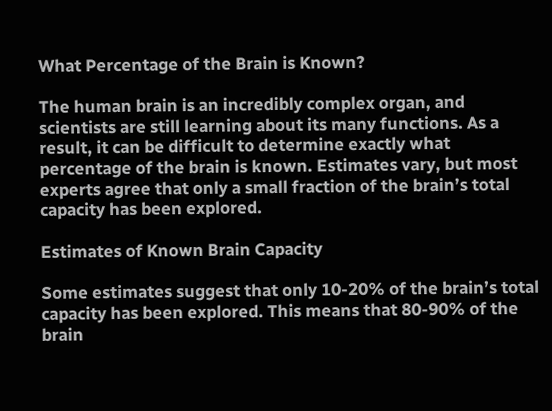What Percentage of the Brain is Known?

The human brain is an incredibly complex organ, and scientists are still learning about its many functions. As a result, it can be difficult to determine exactly what percentage of the brain is known. Estimates vary, but most experts agree that only a small fraction of the brain’s total capacity has been explored.

Estimates of Known Brain Capacity

Some estimates suggest that only 10-20% of the brain’s total capacity has been explored. This means that 80-90% of the brain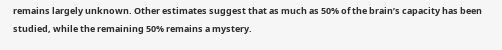remains largely unknown. Other estimates suggest that as much as 50% of the brain’s capacity has been studied, while the remaining 50% remains a mystery.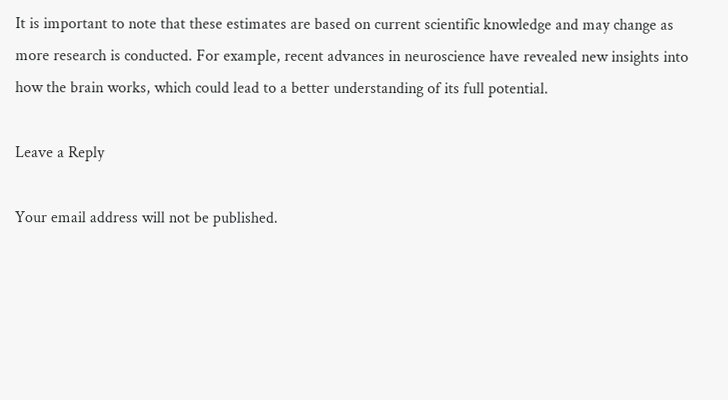It is important to note that these estimates are based on current scientific knowledge and may change as more research is conducted. For example, recent advances in neuroscience have revealed new insights into how the brain works, which could lead to a better understanding of its full potential.

Leave a Reply

Your email address will not be published.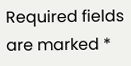Required fields are marked *